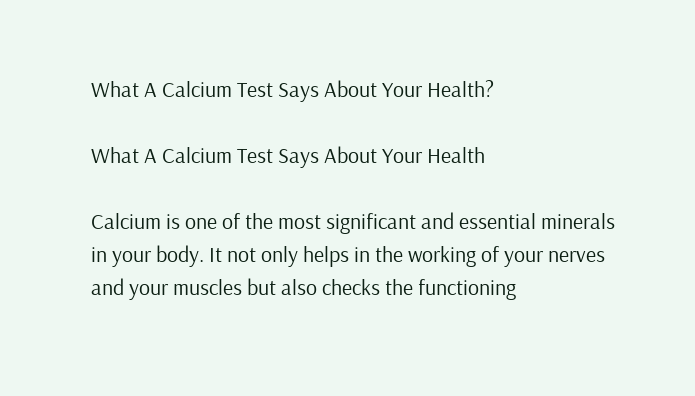What A Calcium Test Says About Your Health?

What A Calcium Test Says About Your Health

Calcium is one of the most significant and essential minerals in your body. It not only helps in the working of your nerves and your muscles but also checks the functioning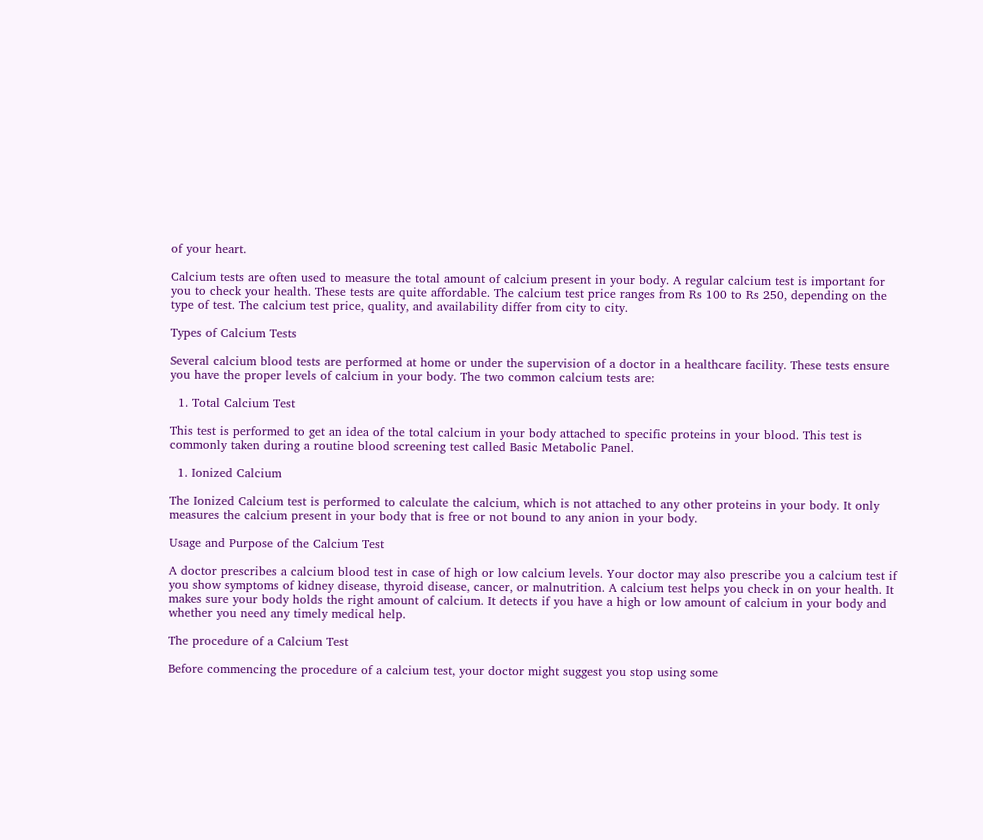of your heart.

Calcium tests are often used to measure the total amount of calcium present in your body. A regular calcium test is important for you to check your health. These tests are quite affordable. The calcium test price ranges from Rs 100 to Rs 250, depending on the type of test. The calcium test price, quality, and availability differ from city to city.

Types of Calcium Tests

Several calcium blood tests are performed at home or under the supervision of a doctor in a healthcare facility. These tests ensure you have the proper levels of calcium in your body. The two common calcium tests are:

  1. Total Calcium Test

This test is performed to get an idea of the total calcium in your body attached to specific proteins in your blood. This test is commonly taken during a routine blood screening test called Basic Metabolic Panel.

  1. Ionized Calcium

The Ionized Calcium test is performed to calculate the calcium, which is not attached to any other proteins in your body. It only measures the calcium present in your body that is free or not bound to any anion in your body.

Usage and Purpose of the Calcium Test

A doctor prescribes a calcium blood test in case of high or low calcium levels. Your doctor may also prescribe you a calcium test if you show symptoms of kidney disease, thyroid disease, cancer, or malnutrition. A calcium test helps you check in on your health. It makes sure your body holds the right amount of calcium. It detects if you have a high or low amount of calcium in your body and whether you need any timely medical help.

The procedure of a Calcium Test

Before commencing the procedure of a calcium test, your doctor might suggest you stop using some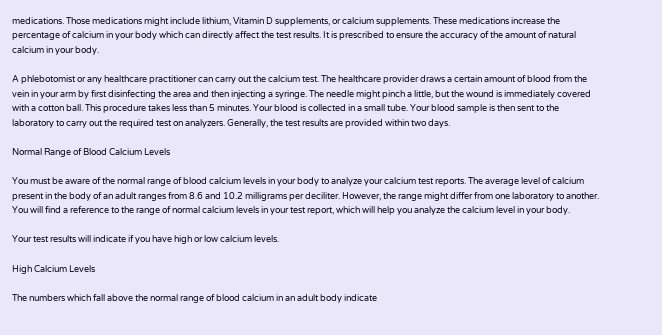medications. Those medications might include lithium, Vitamin D supplements, or calcium supplements. These medications increase the percentage of calcium in your body which can directly affect the test results. It is prescribed to ensure the accuracy of the amount of natural calcium in your body.

A phlebotomist or any healthcare practitioner can carry out the calcium test. The healthcare provider draws a certain amount of blood from the vein in your arm by first disinfecting the area and then injecting a syringe. The needle might pinch a little, but the wound is immediately covered with a cotton ball. This procedure takes less than 5 minutes. Your blood is collected in a small tube. Your blood sample is then sent to the laboratory to carry out the required test on analyzers. Generally, the test results are provided within two days.

Normal Range of Blood Calcium Levels

You must be aware of the normal range of blood calcium levels in your body to analyze your calcium test reports. The average level of calcium present in the body of an adult ranges from 8.6 and 10.2 milligrams per deciliter. However, the range might differ from one laboratory to another. You will find a reference to the range of normal calcium levels in your test report, which will help you analyze the calcium level in your body.

Your test results will indicate if you have high or low calcium levels.

High Calcium Levels

The numbers which fall above the normal range of blood calcium in an adult body indicate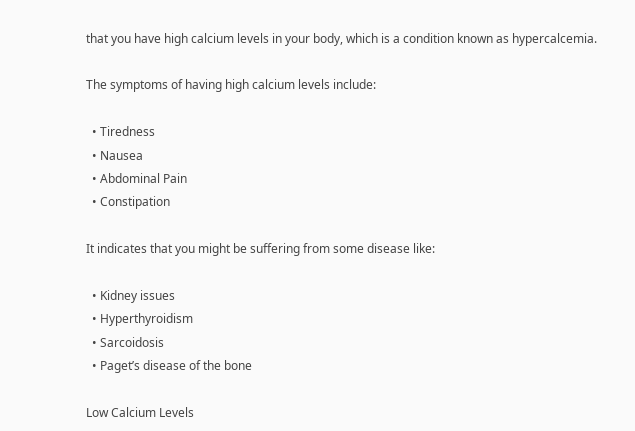that you have high calcium levels in your body, which is a condition known as hypercalcemia.

The symptoms of having high calcium levels include:

  • Tiredness
  • Nausea
  • Abdominal Pain
  • Constipation

It indicates that you might be suffering from some disease like:

  • Kidney issues
  • Hyperthyroidism
  • Sarcoidosis
  • Paget’s disease of the bone

Low Calcium Levels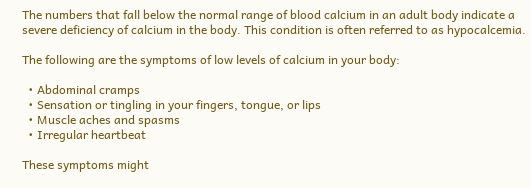The numbers that fall below the normal range of blood calcium in an adult body indicate a severe deficiency of calcium in the body. This condition is often referred to as hypocalcemia.

The following are the symptoms of low levels of calcium in your body:

  • Abdominal cramps
  • Sensation or tingling in your fingers, tongue, or lips
  • Muscle aches and spasms
  • Irregular heartbeat

These symptoms might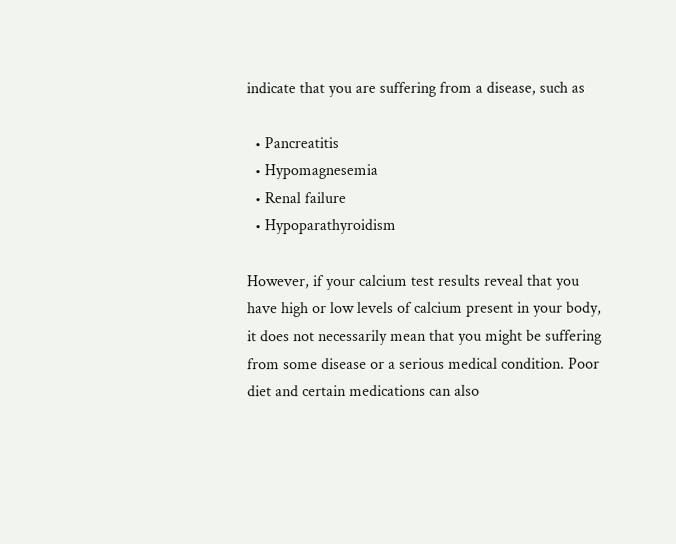indicate that you are suffering from a disease, such as

  • Pancreatitis
  • Hypomagnesemia
  • Renal failure
  • Hypoparathyroidism

However, if your calcium test results reveal that you have high or low levels of calcium present in your body, it does not necessarily mean that you might be suffering from some disease or a serious medical condition. Poor diet and certain medications can also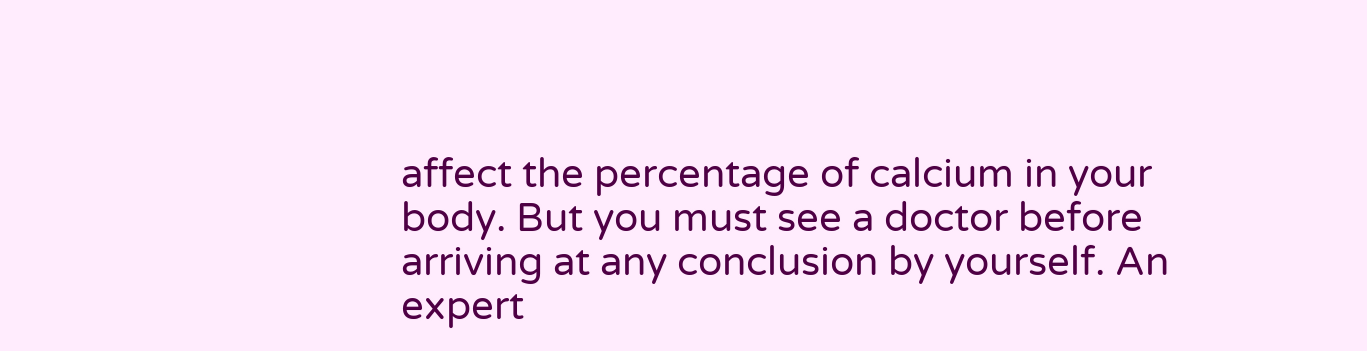affect the percentage of calcium in your body. But you must see a doctor before arriving at any conclusion by yourself. An expert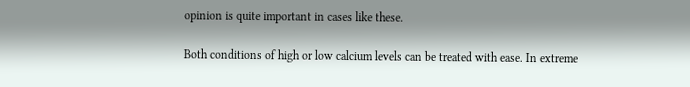opinion is quite important in cases like these.

Both conditions of high or low calcium levels can be treated with ease. In extreme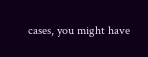cases, you might have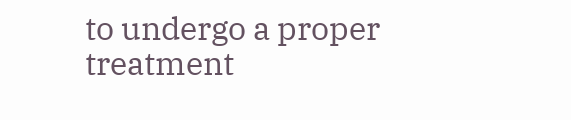to undergo a proper treatment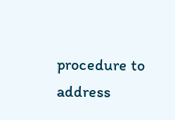procedure to address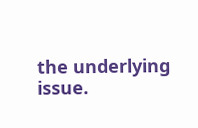the underlying issue.